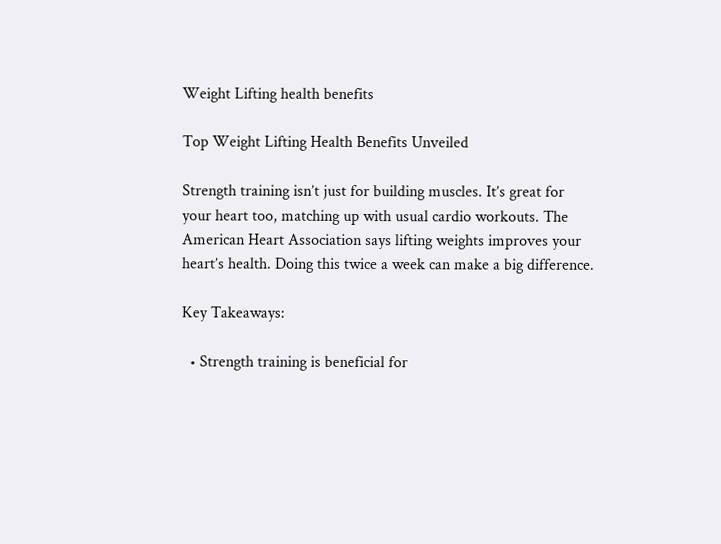Weight Lifting health benefits

Top Weight Lifting Health Benefits Unveiled

Strength training isn’t just for building muscles. It’s great for your heart too, matching up with usual cardio workouts. The American Heart Association says lifting weights improves your heart’s health. Doing this twice a week can make a big difference.

Key Takeaways:

  • Strength training is beneficial for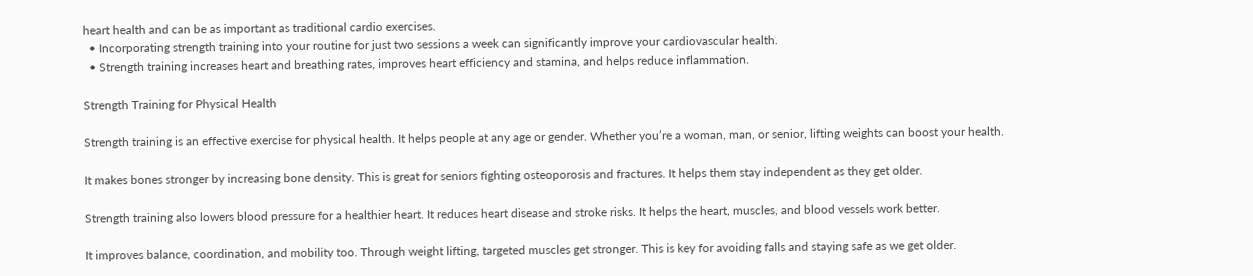heart health and can be as important as traditional cardio exercises.
  • Incorporating strength training into your routine for just two sessions a week can significantly improve your cardiovascular health.
  • Strength training increases heart and breathing rates, improves heart efficiency and stamina, and helps reduce inflammation.

Strength Training for Physical Health

Strength training is an effective exercise for physical health. It helps people at any age or gender. Whether you’re a woman, man, or senior, lifting weights can boost your health.

It makes bones stronger by increasing bone density. This is great for seniors fighting osteoporosis and fractures. It helps them stay independent as they get older.

Strength training also lowers blood pressure for a healthier heart. It reduces heart disease and stroke risks. It helps the heart, muscles, and blood vessels work better.

It improves balance, coordination, and mobility too. Through weight lifting, targeted muscles get stronger. This is key for avoiding falls and staying safe as we get older.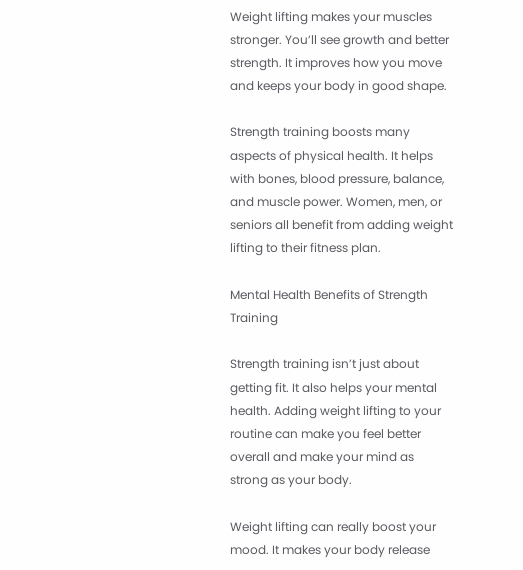Weight lifting makes your muscles stronger. You’ll see growth and better strength. It improves how you move and keeps your body in good shape.

Strength training boosts many aspects of physical health. It helps with bones, blood pressure, balance, and muscle power. Women, men, or seniors all benefit from adding weight lifting to their fitness plan.

Mental Health Benefits of Strength Training

Strength training isn’t just about getting fit. It also helps your mental health. Adding weight lifting to your routine can make you feel better overall and make your mind as strong as your body.

Weight lifting can really boost your mood. It makes your body release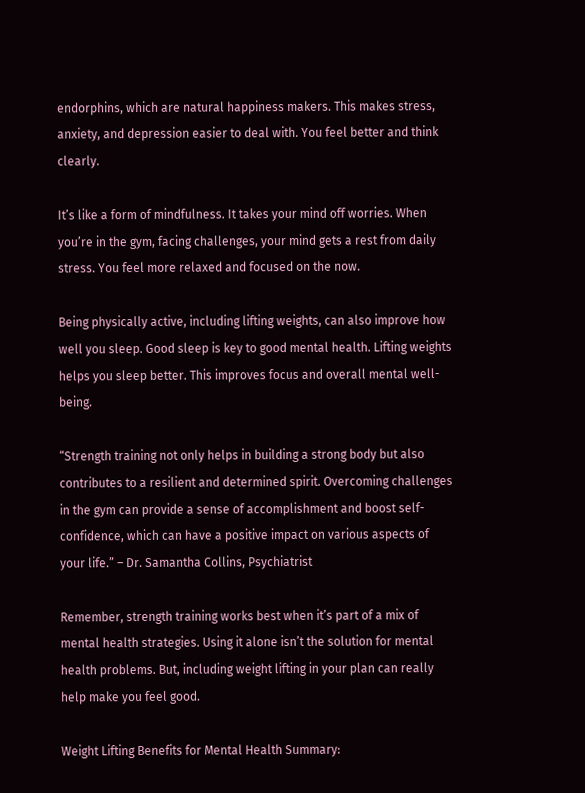endorphins, which are natural happiness makers. This makes stress, anxiety, and depression easier to deal with. You feel better and think clearly.

It’s like a form of mindfulness. It takes your mind off worries. When you’re in the gym, facing challenges, your mind gets a rest from daily stress. You feel more relaxed and focused on the now.

Being physically active, including lifting weights, can also improve how well you sleep. Good sleep is key to good mental health. Lifting weights helps you sleep better. This improves focus and overall mental well-being.

“Strength training not only helps in building a strong body but also contributes to a resilient and determined spirit. Overcoming challenges in the gym can provide a sense of accomplishment and boost self-confidence, which can have a positive impact on various aspects of your life.” – Dr. Samantha Collins, Psychiatrist

Remember, strength training works best when it’s part of a mix of mental health strategies. Using it alone isn’t the solution for mental health problems. But, including weight lifting in your plan can really help make you feel good.

Weight Lifting Benefits for Mental Health Summary: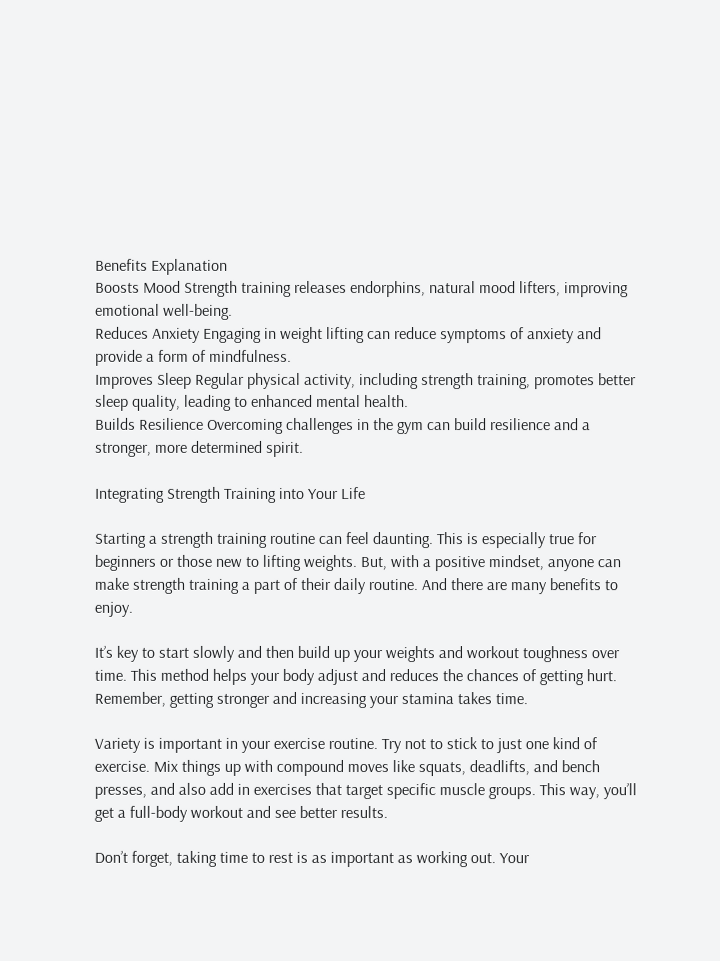Benefits Explanation
Boosts Mood Strength training releases endorphins, natural mood lifters, improving emotional well-being.
Reduces Anxiety Engaging in weight lifting can reduce symptoms of anxiety and provide a form of mindfulness.
Improves Sleep Regular physical activity, including strength training, promotes better sleep quality, leading to enhanced mental health.
Builds Resilience Overcoming challenges in the gym can build resilience and a stronger, more determined spirit.

Integrating Strength Training into Your Life

Starting a strength training routine can feel daunting. This is especially true for beginners or those new to lifting weights. But, with a positive mindset, anyone can make strength training a part of their daily routine. And there are many benefits to enjoy.

It’s key to start slowly and then build up your weights and workout toughness over time. This method helps your body adjust and reduces the chances of getting hurt. Remember, getting stronger and increasing your stamina takes time.

Variety is important in your exercise routine. Try not to stick to just one kind of exercise. Mix things up with compound moves like squats, deadlifts, and bench presses, and also add in exercises that target specific muscle groups. This way, you’ll get a full-body workout and see better results.

Don’t forget, taking time to rest is as important as working out. Your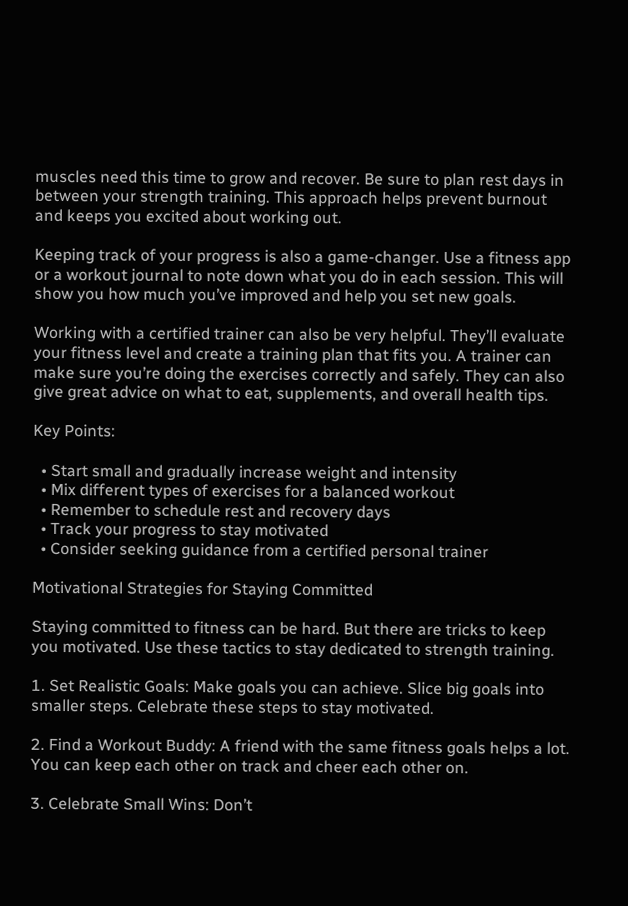muscles need this time to grow and recover. Be sure to plan rest days in between your strength training. This approach helps prevent burnout and keeps you excited about working out.

Keeping track of your progress is also a game-changer. Use a fitness app or a workout journal to note down what you do in each session. This will show you how much you’ve improved and help you set new goals.

Working with a certified trainer can also be very helpful. They’ll evaluate your fitness level and create a training plan that fits you. A trainer can make sure you’re doing the exercises correctly and safely. They can also give great advice on what to eat, supplements, and overall health tips.

Key Points:

  • Start small and gradually increase weight and intensity
  • Mix different types of exercises for a balanced workout
  • Remember to schedule rest and recovery days
  • Track your progress to stay motivated
  • Consider seeking guidance from a certified personal trainer

Motivational Strategies for Staying Committed

Staying committed to fitness can be hard. But there are tricks to keep you motivated. Use these tactics to stay dedicated to strength training.

1. Set Realistic Goals: Make goals you can achieve. Slice big goals into smaller steps. Celebrate these steps to stay motivated.

2. Find a Workout Buddy: A friend with the same fitness goals helps a lot. You can keep each other on track and cheer each other on.

3. Celebrate Small Wins: Don’t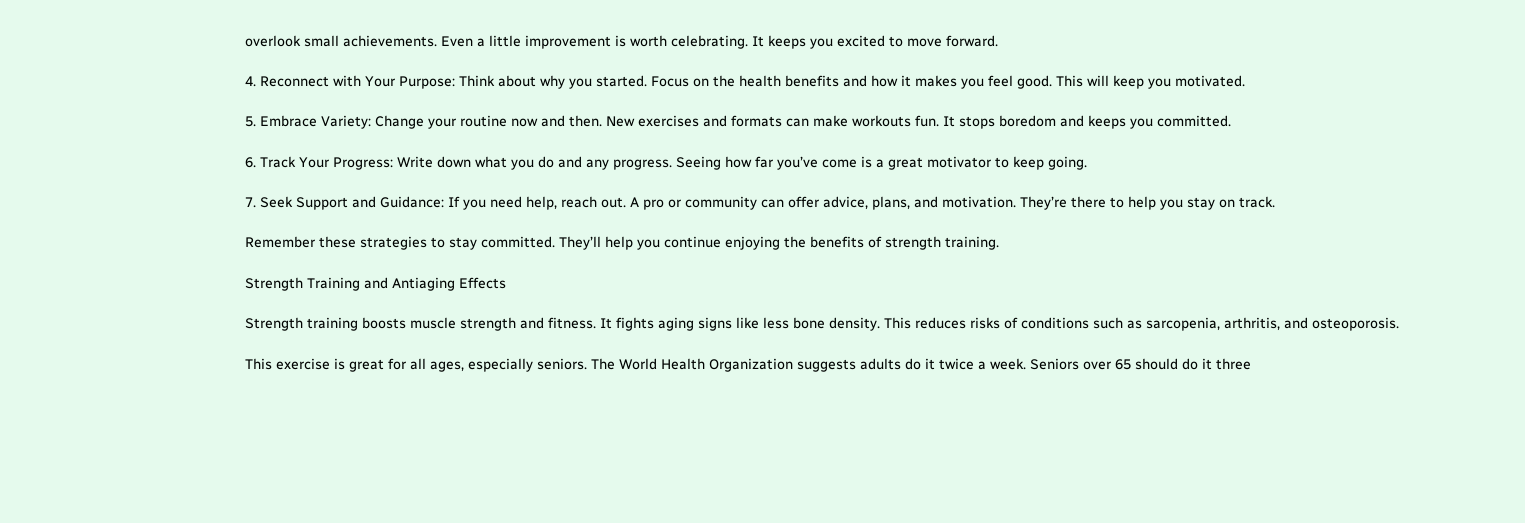overlook small achievements. Even a little improvement is worth celebrating. It keeps you excited to move forward.

4. Reconnect with Your Purpose: Think about why you started. Focus on the health benefits and how it makes you feel good. This will keep you motivated.

5. Embrace Variety: Change your routine now and then. New exercises and formats can make workouts fun. It stops boredom and keeps you committed.

6. Track Your Progress: Write down what you do and any progress. Seeing how far you’ve come is a great motivator to keep going.

7. Seek Support and Guidance: If you need help, reach out. A pro or community can offer advice, plans, and motivation. They’re there to help you stay on track.

Remember these strategies to stay committed. They’ll help you continue enjoying the benefits of strength training.

Strength Training and Antiaging Effects

Strength training boosts muscle strength and fitness. It fights aging signs like less bone density. This reduces risks of conditions such as sarcopenia, arthritis, and osteoporosis.

This exercise is great for all ages, especially seniors. The World Health Organization suggests adults do it twice a week. Seniors over 65 should do it three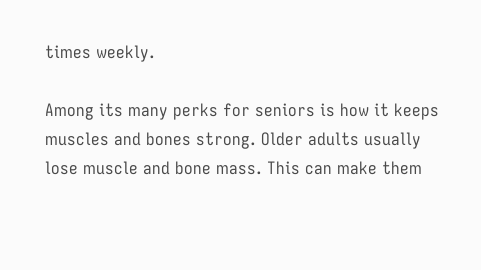times weekly.

Among its many perks for seniors is how it keeps muscles and bones strong. Older adults usually lose muscle and bone mass. This can make them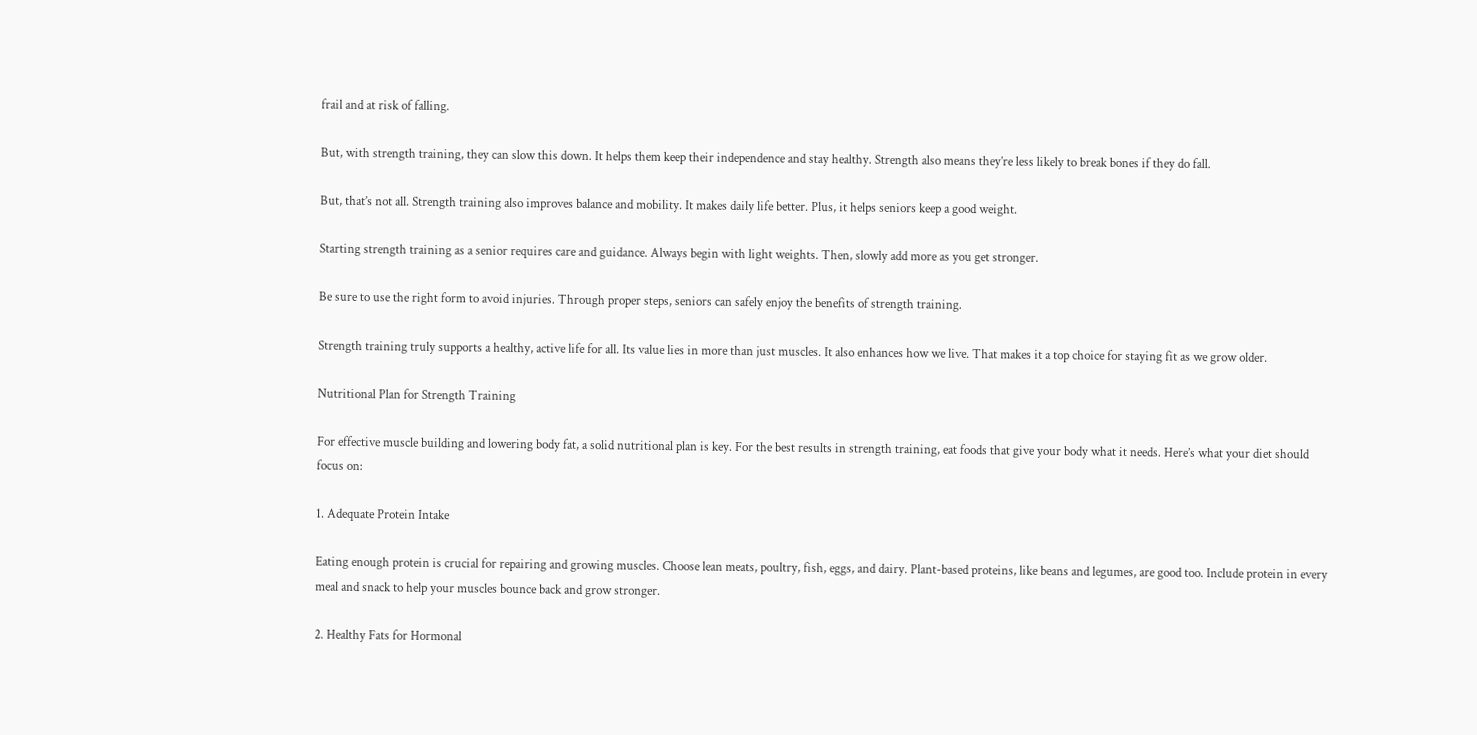frail and at risk of falling.

But, with strength training, they can slow this down. It helps them keep their independence and stay healthy. Strength also means they’re less likely to break bones if they do fall.

But, that’s not all. Strength training also improves balance and mobility. It makes daily life better. Plus, it helps seniors keep a good weight.

Starting strength training as a senior requires care and guidance. Always begin with light weights. Then, slowly add more as you get stronger.

Be sure to use the right form to avoid injuries. Through proper steps, seniors can safely enjoy the benefits of strength training.

Strength training truly supports a healthy, active life for all. Its value lies in more than just muscles. It also enhances how we live. That makes it a top choice for staying fit as we grow older.

Nutritional Plan for Strength Training

For effective muscle building and lowering body fat, a solid nutritional plan is key. For the best results in strength training, eat foods that give your body what it needs. Here’s what your diet should focus on:

1. Adequate Protein Intake

Eating enough protein is crucial for repairing and growing muscles. Choose lean meats, poultry, fish, eggs, and dairy. Plant-based proteins, like beans and legumes, are good too. Include protein in every meal and snack to help your muscles bounce back and grow stronger.

2. Healthy Fats for Hormonal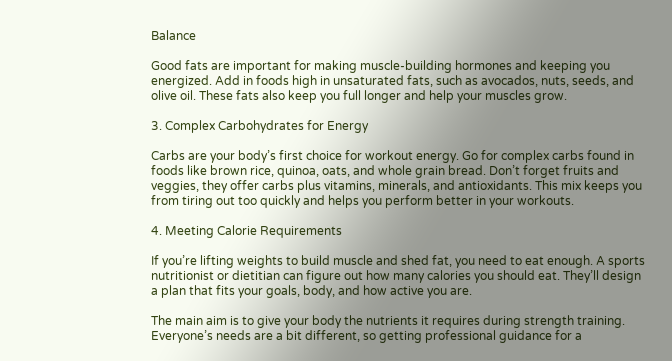Balance

Good fats are important for making muscle-building hormones and keeping you energized. Add in foods high in unsaturated fats, such as avocados, nuts, seeds, and olive oil. These fats also keep you full longer and help your muscles grow.

3. Complex Carbohydrates for Energy

Carbs are your body’s first choice for workout energy. Go for complex carbs found in foods like brown rice, quinoa, oats, and whole grain bread. Don’t forget fruits and veggies, they offer carbs plus vitamins, minerals, and antioxidants. This mix keeps you from tiring out too quickly and helps you perform better in your workouts.

4. Meeting Calorie Requirements

If you’re lifting weights to build muscle and shed fat, you need to eat enough. A sports nutritionist or dietitian can figure out how many calories you should eat. They’ll design a plan that fits your goals, body, and how active you are.

The main aim is to give your body the nutrients it requires during strength training. Everyone’s needs are a bit different, so getting professional guidance for a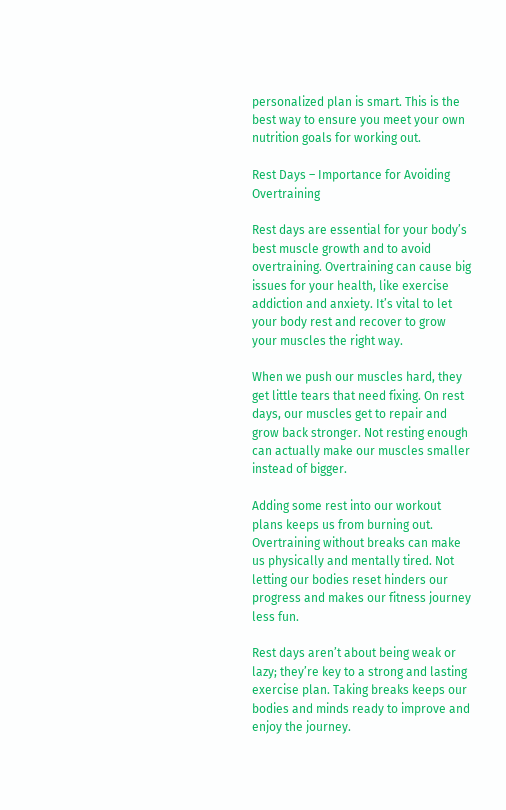personalized plan is smart. This is the best way to ensure you meet your own nutrition goals for working out.

Rest Days – Importance for Avoiding Overtraining

Rest days are essential for your body’s best muscle growth and to avoid overtraining. Overtraining can cause big issues for your health, like exercise addiction and anxiety. It’s vital to let your body rest and recover to grow your muscles the right way.

When we push our muscles hard, they get little tears that need fixing. On rest days, our muscles get to repair and grow back stronger. Not resting enough can actually make our muscles smaller instead of bigger.

Adding some rest into our workout plans keeps us from burning out. Overtraining without breaks can make us physically and mentally tired. Not letting our bodies reset hinders our progress and makes our fitness journey less fun.

Rest days aren’t about being weak or lazy; they’re key to a strong and lasting exercise plan. Taking breaks keeps our bodies and minds ready to improve and enjoy the journey.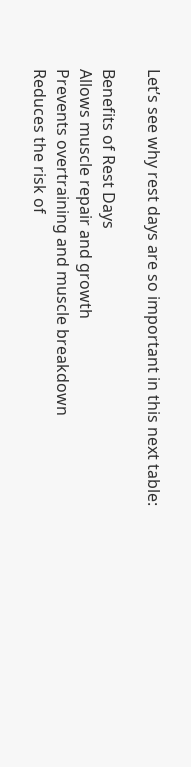Let’s see why rest days are so important in this next table:

Benefits of Rest Days
Allows muscle repair and growth
Prevents overtraining and muscle breakdown
Reduces the risk of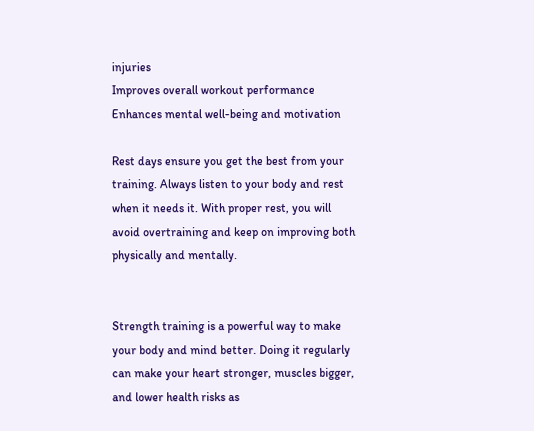injuries
Improves overall workout performance
Enhances mental well-being and motivation

Rest days ensure you get the best from your training. Always listen to your body and rest when it needs it. With proper rest, you will avoid overtraining and keep on improving both physically and mentally.


Strength training is a powerful way to make your body and mind better. Doing it regularly can make your heart stronger, muscles bigger, and lower health risks as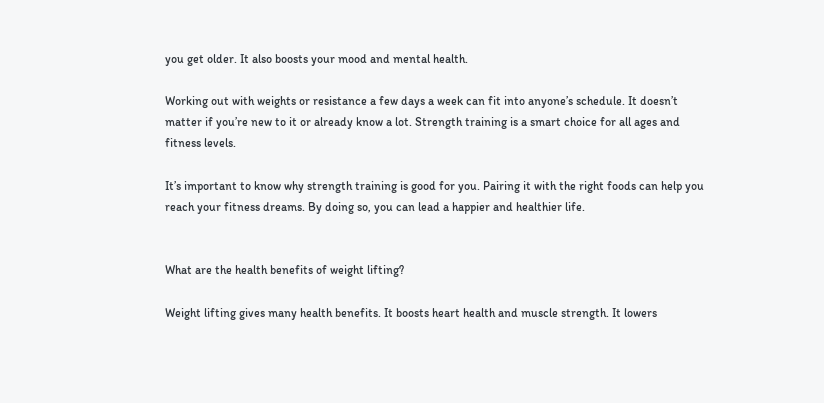you get older. It also boosts your mood and mental health.

Working out with weights or resistance a few days a week can fit into anyone’s schedule. It doesn’t matter if you’re new to it or already know a lot. Strength training is a smart choice for all ages and fitness levels.

It’s important to know why strength training is good for you. Pairing it with the right foods can help you reach your fitness dreams. By doing so, you can lead a happier and healthier life.


What are the health benefits of weight lifting?

Weight lifting gives many health benefits. It boosts heart health and muscle strength. It lowers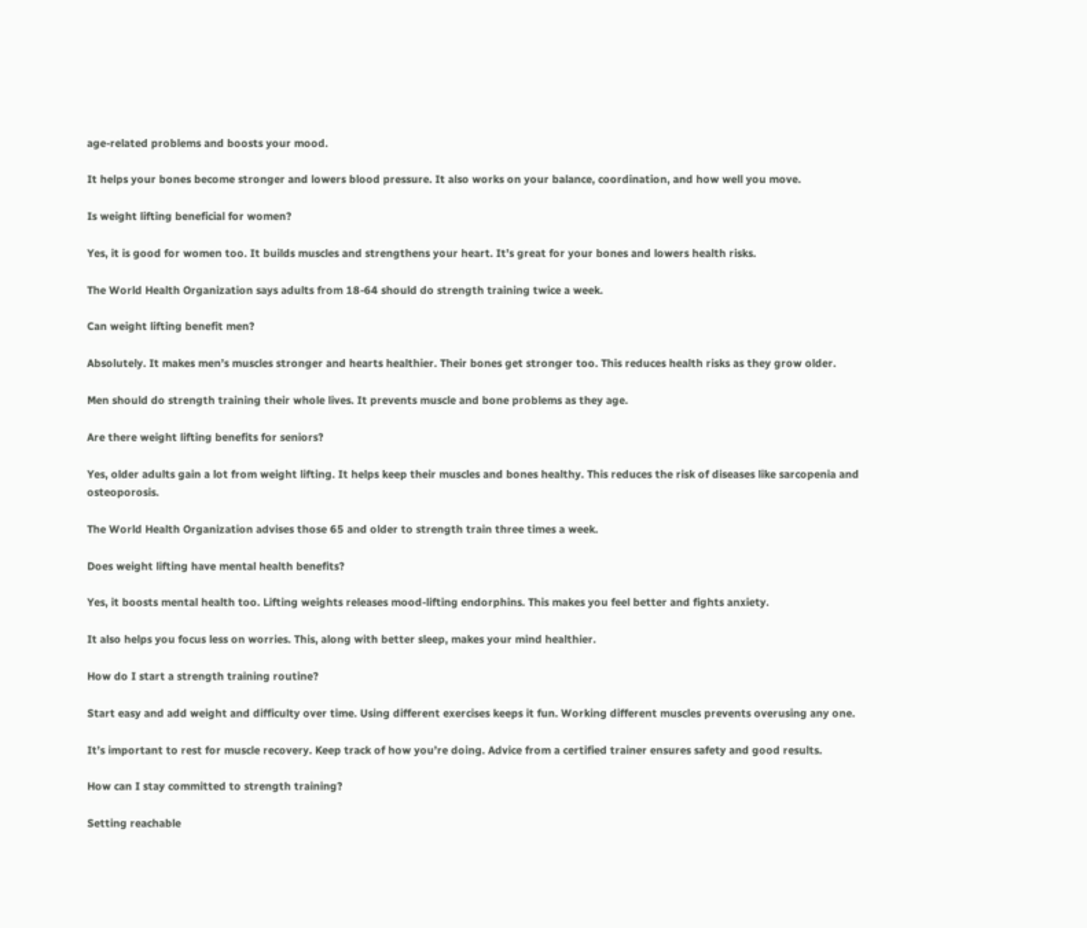age-related problems and boosts your mood.

It helps your bones become stronger and lowers blood pressure. It also works on your balance, coordination, and how well you move.

Is weight lifting beneficial for women?

Yes, it is good for women too. It builds muscles and strengthens your heart. It’s great for your bones and lowers health risks.

The World Health Organization says adults from 18-64 should do strength training twice a week.

Can weight lifting benefit men?

Absolutely. It makes men’s muscles stronger and hearts healthier. Their bones get stronger too. This reduces health risks as they grow older.

Men should do strength training their whole lives. It prevents muscle and bone problems as they age.

Are there weight lifting benefits for seniors?

Yes, older adults gain a lot from weight lifting. It helps keep their muscles and bones healthy. This reduces the risk of diseases like sarcopenia and osteoporosis.

The World Health Organization advises those 65 and older to strength train three times a week.

Does weight lifting have mental health benefits?

Yes, it boosts mental health too. Lifting weights releases mood-lifting endorphins. This makes you feel better and fights anxiety.

It also helps you focus less on worries. This, along with better sleep, makes your mind healthier.

How do I start a strength training routine?

Start easy and add weight and difficulty over time. Using different exercises keeps it fun. Working different muscles prevents overusing any one.

It’s important to rest for muscle recovery. Keep track of how you’re doing. Advice from a certified trainer ensures safety and good results.

How can I stay committed to strength training?

Setting reachable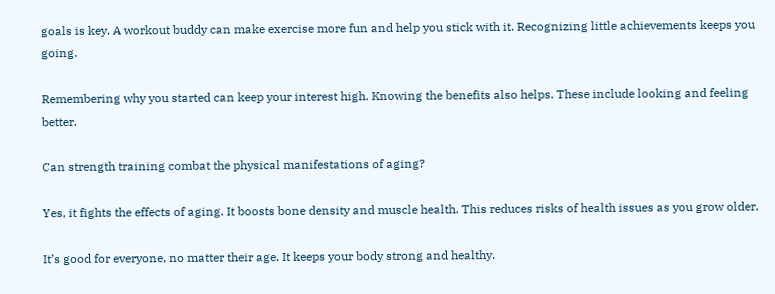goals is key. A workout buddy can make exercise more fun and help you stick with it. Recognizing little achievements keeps you going.

Remembering why you started can keep your interest high. Knowing the benefits also helps. These include looking and feeling better.

Can strength training combat the physical manifestations of aging?

Yes, it fights the effects of aging. It boosts bone density and muscle health. This reduces risks of health issues as you grow older.

It’s good for everyone, no matter their age. It keeps your body strong and healthy.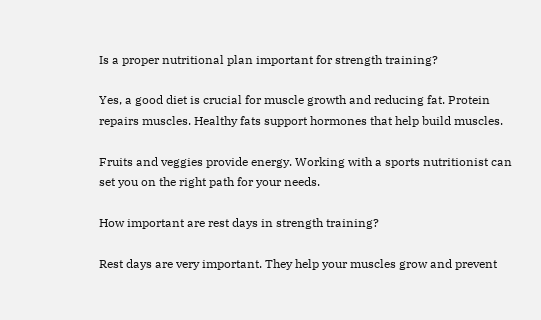Is a proper nutritional plan important for strength training?

Yes, a good diet is crucial for muscle growth and reducing fat. Protein repairs muscles. Healthy fats support hormones that help build muscles.

Fruits and veggies provide energy. Working with a sports nutritionist can set you on the right path for your needs.

How important are rest days in strength training?

Rest days are very important. They help your muscles grow and prevent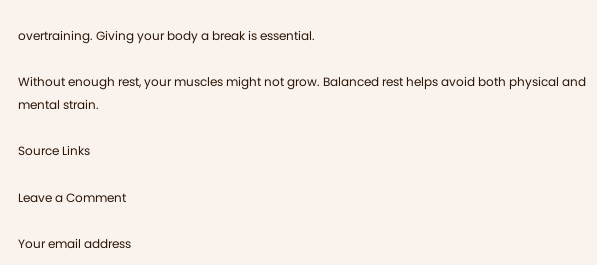overtraining. Giving your body a break is essential.

Without enough rest, your muscles might not grow. Balanced rest helps avoid both physical and mental strain.

Source Links

Leave a Comment

Your email address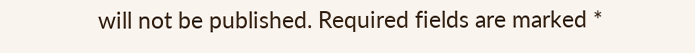will not be published. Required fields are marked *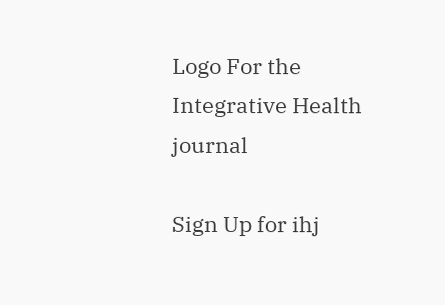Logo For the Integrative Health journal

Sign Up for ihj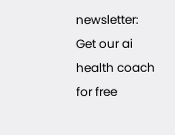newsletter:
Get our ai health coach for free